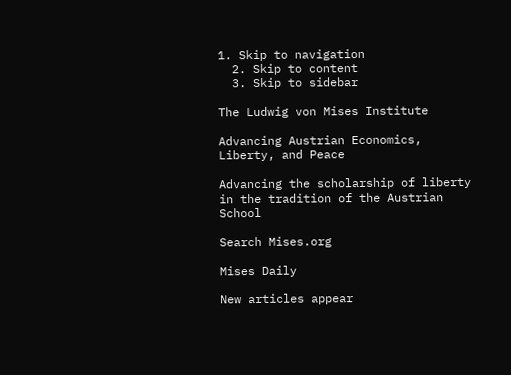1. Skip to navigation
  2. Skip to content
  3. Skip to sidebar

The Ludwig von Mises Institute

Advancing Austrian Economics, Liberty, and Peace

Advancing the scholarship of liberty in the tradition of the Austrian School

Search Mises.org

Mises Daily

New articles appear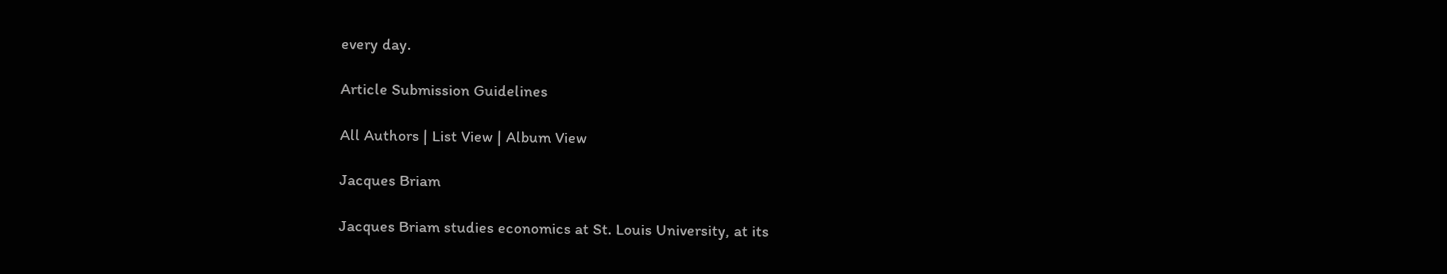every day.

Article Submission Guidelines

All Authors | List View | Album View

Jacques Briam

Jacques Briam studies economics at St. Louis University, at its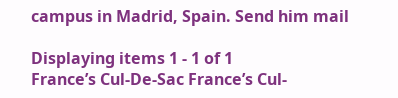campus in Madrid, Spain. Send him mail

Displaying items 1 - 1 of 1
France’s Cul-De-Sac France’s Cul-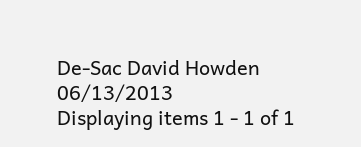De-Sac David Howden 06/13/2013
Displaying items 1 - 1 of 1